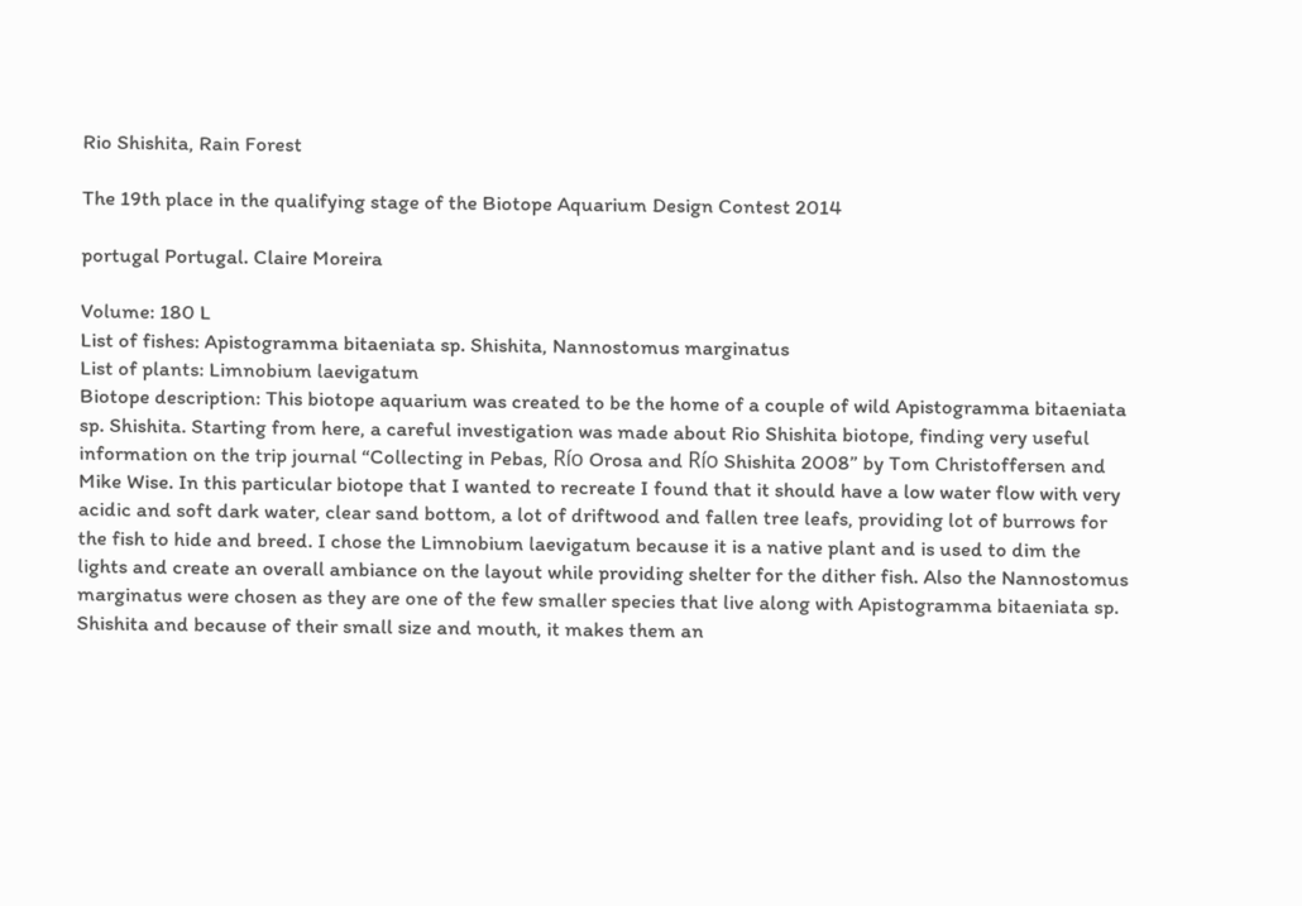Rio Shishita, Rain Forest

The 19th place in the qualifying stage of the Biotope Aquarium Design Contest 2014

portugal Portugal. Claire Moreira

Volume: 180 L
List of fishes: Apistogramma bitaeniata sp. Shishita, Nannostomus marginatus
List of plants: Limnobium laevigatum
Biotope description: This biotope aquarium was created to be the home of a couple of wild Apistogramma bitaeniata sp. Shishita. Starting from here, a careful investigation was made about Rio Shishita biotope, finding very useful information on the trip journal “Collecting in Pebas, Río Orosa and Río Shishita 2008” by Tom Christoffersen and Mike Wise. In this particular biotope that I wanted to recreate I found that it should have a low water flow with very acidic and soft dark water, clear sand bottom, a lot of driftwood and fallen tree leafs, providing lot of burrows for the fish to hide and breed. I chose the Limnobium laevigatum because it is a native plant and is used to dim the lights and create an overall ambiance on the layout while providing shelter for the dither fish. Also the Nannostomus marginatus were chosen as they are one of the few smaller species that live along with Apistogramma bitaeniata sp. Shishita and because of their small size and mouth, it makes them an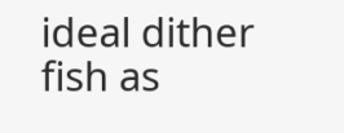ideal dither fish as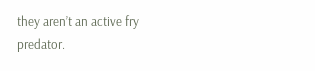they aren’t an active fry predator.